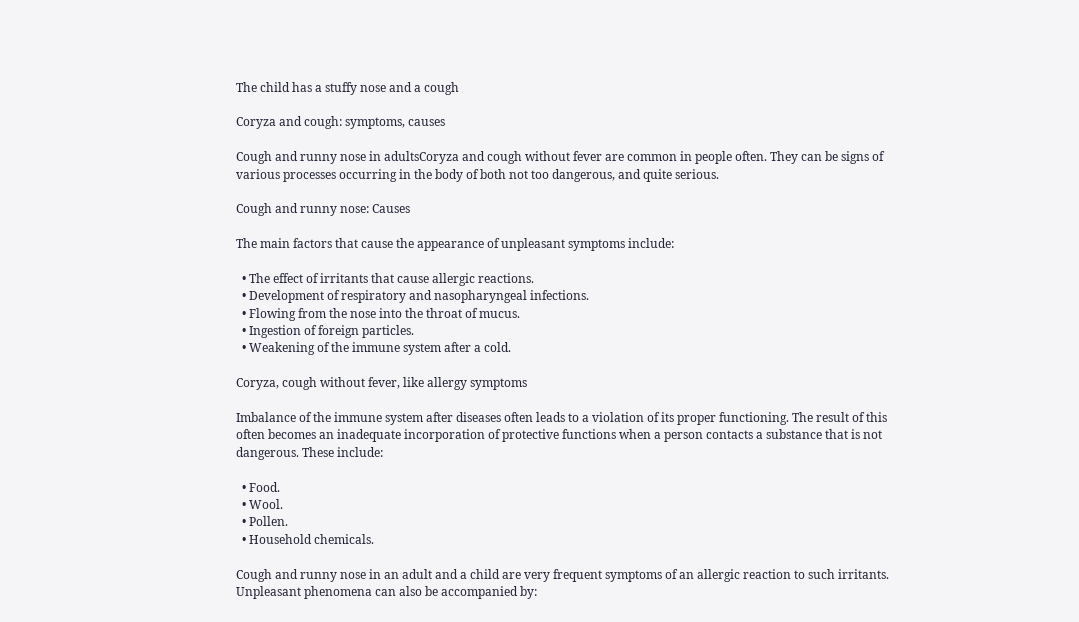The child has a stuffy nose and a cough

Coryza and cough: symptoms, causes

Cough and runny nose in adultsCoryza and cough without fever are common in people often. They can be signs of various processes occurring in the body of both not too dangerous, and quite serious.

Cough and runny nose: Causes

The main factors that cause the appearance of unpleasant symptoms include:

  • The effect of irritants that cause allergic reactions.
  • Development of respiratory and nasopharyngeal infections.
  • Flowing from the nose into the throat of mucus.
  • Ingestion of foreign particles.
  • Weakening of the immune system after a cold.

Coryza, cough without fever, like allergy symptoms

Imbalance of the immune system after diseases often leads to a violation of its proper functioning. The result of this often becomes an inadequate incorporation of protective functions when a person contacts a substance that is not dangerous. These include:

  • Food.
  • Wool.
  • Pollen.
  • Household chemicals.

Cough and runny nose in an adult and a child are very frequent symptoms of an allergic reaction to such irritants. Unpleasant phenomena can also be accompanied by: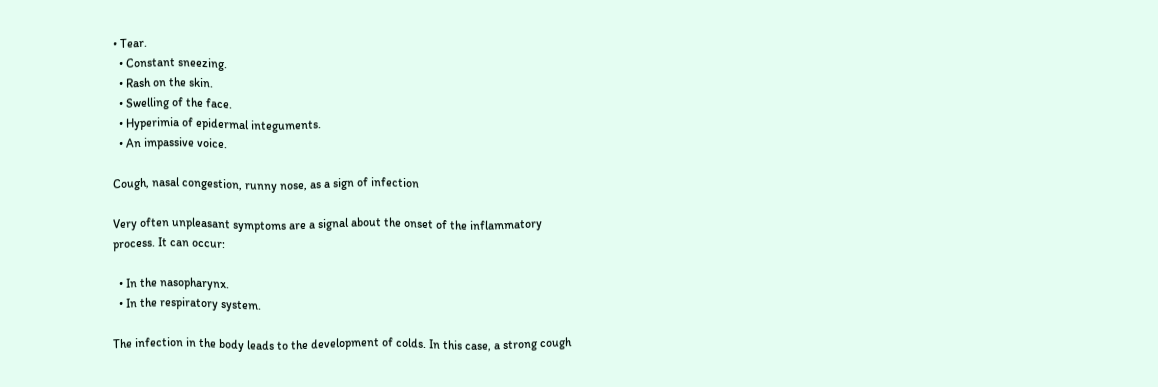• Tear.
  • Constant sneezing.
  • Rash on the skin.
  • Swelling of the face.
  • Hyperimia of epidermal integuments.
  • An impassive voice.

Cough, nasal congestion, runny nose, as a sign of infection

Very often unpleasant symptoms are a signal about the onset of the inflammatory process. It can occur:

  • In the nasopharynx.
  • In the respiratory system.

The infection in the body leads to the development of colds. In this case, a strong cough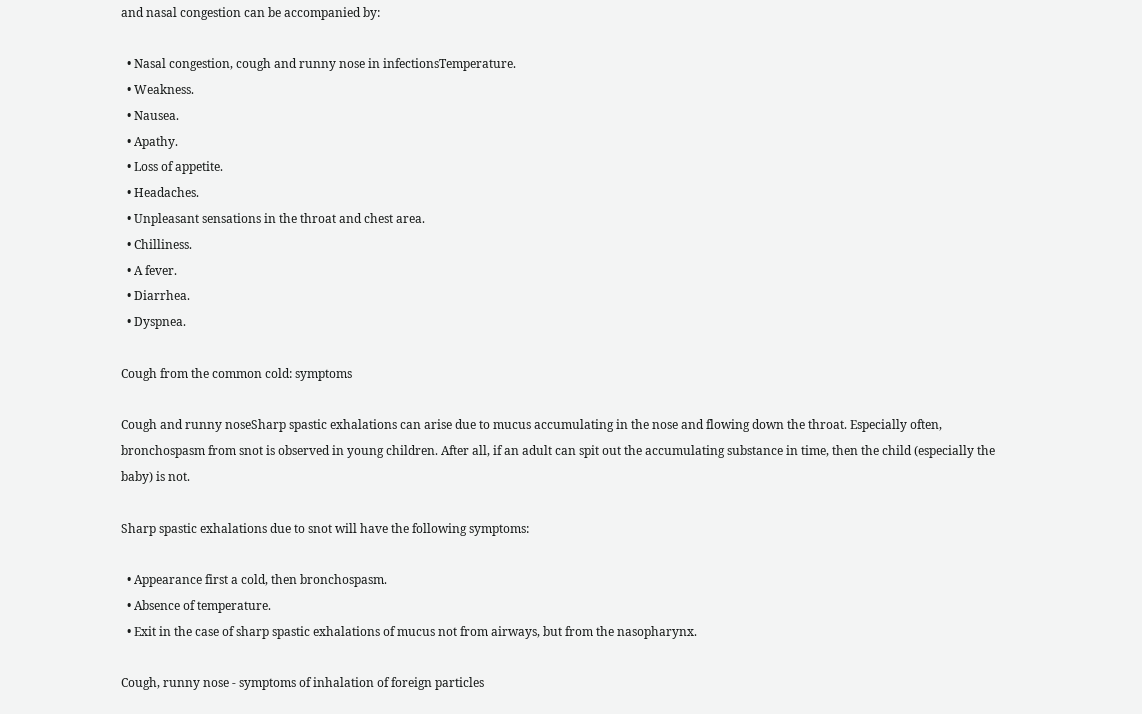and nasal congestion can be accompanied by:

  • Nasal congestion, cough and runny nose in infectionsTemperature.
  • Weakness.
  • Nausea.
  • Apathy.
  • Loss of appetite.
  • Headaches.
  • Unpleasant sensations in the throat and chest area.
  • Chilliness.
  • A fever.
  • Diarrhea.
  • Dyspnea.

Cough from the common cold: symptoms

Cough and runny noseSharp spastic exhalations can arise due to mucus accumulating in the nose and flowing down the throat. Especially often, bronchospasm from snot is observed in young children. After all, if an adult can spit out the accumulating substance in time, then the child (especially the baby) is not.

Sharp spastic exhalations due to snot will have the following symptoms:

  • Appearance first a cold, then bronchospasm.
  • Absence of temperature.
  • Exit in the case of sharp spastic exhalations of mucus not from airways, but from the nasopharynx.

Cough, runny nose - symptoms of inhalation of foreign particles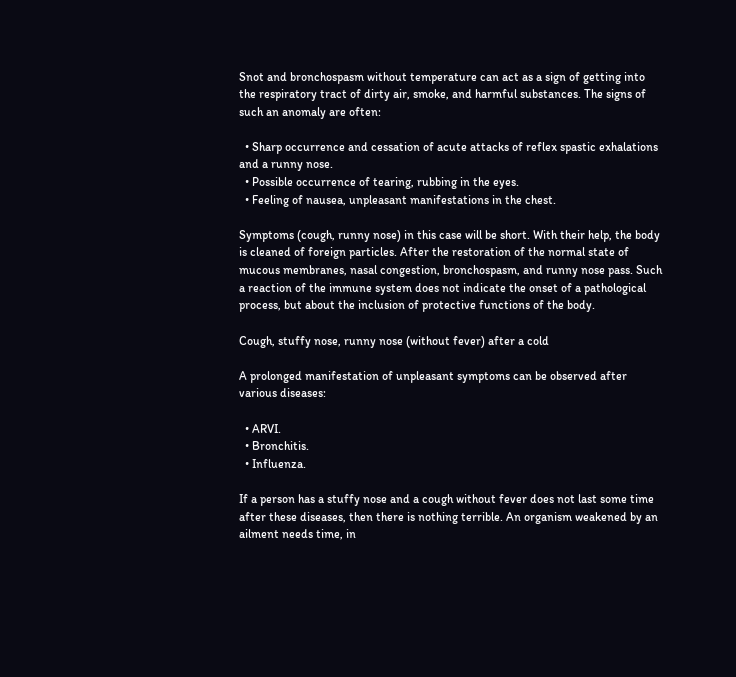Snot and bronchospasm without temperature can act as a sign of getting into the respiratory tract of dirty air, smoke, and harmful substances. The signs of such an anomaly are often:

  • Sharp occurrence and cessation of acute attacks of reflex spastic exhalations and a runny nose.
  • Possible occurrence of tearing, rubbing in the eyes.
  • Feeling of nausea, unpleasant manifestations in the chest.

Symptoms (cough, runny nose) in this case will be short. With their help, the body is cleaned of foreign particles. After the restoration of the normal state of mucous membranes, nasal congestion, bronchospasm, and runny nose pass. Such a reaction of the immune system does not indicate the onset of a pathological process, but about the inclusion of protective functions of the body.

Cough, stuffy nose, runny nose (without fever) after a cold

A prolonged manifestation of unpleasant symptoms can be observed after various diseases:

  • ARVI.
  • Bronchitis.
  • Influenza.

If a person has a stuffy nose and a cough without fever does not last some time after these diseases, then there is nothing terrible. An organism weakened by an ailment needs time, in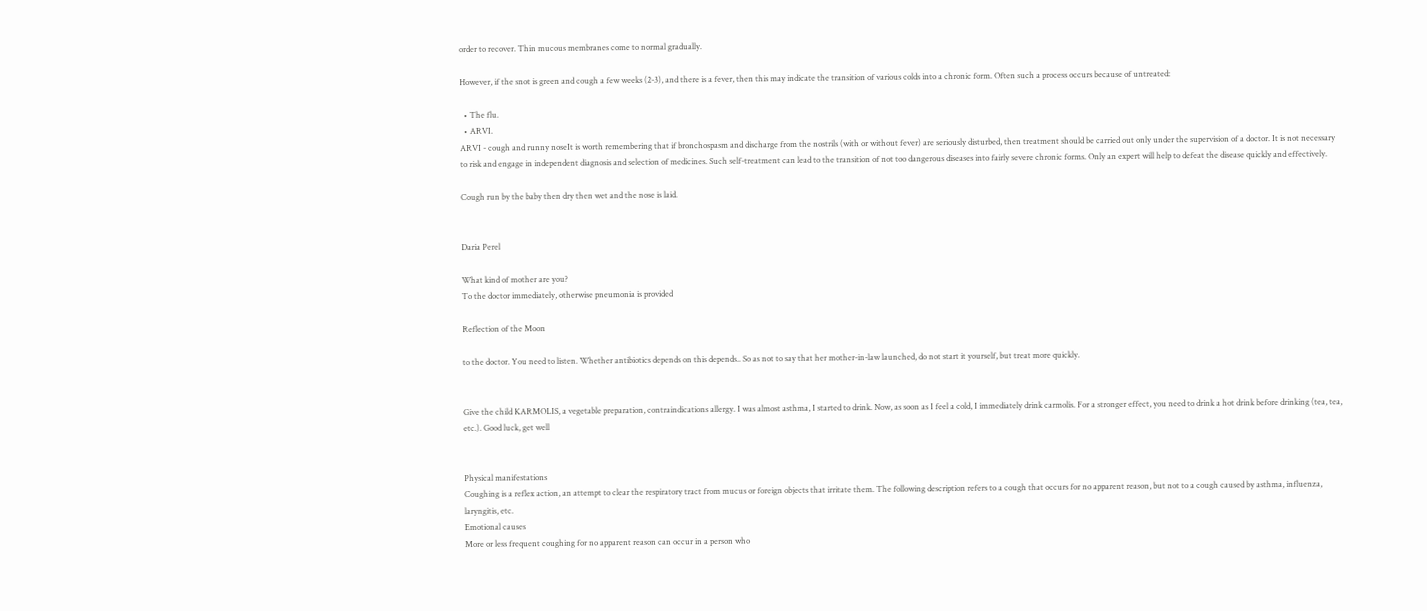order to recover. Thin mucous membranes come to normal gradually.

However, if the snot is green and cough a few weeks (2-3), and there is a fever, then this may indicate the transition of various colds into a chronic form. Often such a process occurs because of untreated:

  • The flu.
  • ARVI.
ARVI - cough and runny noseIt is worth remembering that if bronchospasm and discharge from the nostrils (with or without fever) are seriously disturbed, then treatment should be carried out only under the supervision of a doctor. It is not necessary to risk and engage in independent diagnosis and selection of medicines. Such self-treatment can lead to the transition of not too dangerous diseases into fairly severe chronic forms. Only an expert will help to defeat the disease quickly and effectively.

Cough run by the baby then dry then wet and the nose is laid.


Daria Perel

What kind of mother are you?
To the doctor immediately, otherwise pneumonia is provided

Reflection of the Moon

to the doctor. You need to listen. Whether antibiotics depends on this depends.. So as not to say that her mother-in-law launched, do not start it yourself, but treat more quickly.


Give the child KARMOLIS, a vegetable preparation, contraindications allergy. I was almost asthma, I started to drink. Now, as soon as I feel a cold, I immediately drink carmolis. For a stronger effect, you need to drink a hot drink before drinking (tea, tea, etc.). Good luck, get well


Physical manifestations
Coughing is a reflex action, an attempt to clear the respiratory tract from mucus or foreign objects that irritate them. The following description refers to a cough that occurs for no apparent reason, but not to a cough caused by asthma, influenza, laryngitis, etc.
Emotional causes
More or less frequent coughing for no apparent reason can occur in a person who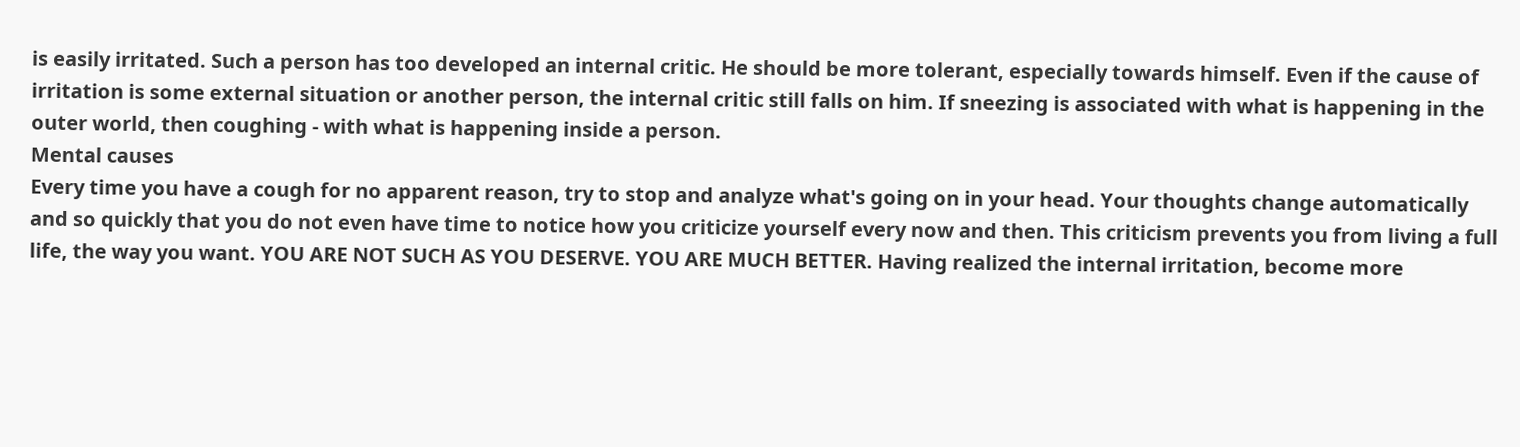is easily irritated. Such a person has too developed an internal critic. He should be more tolerant, especially towards himself. Even if the cause of irritation is some external situation or another person, the internal critic still falls on him. If sneezing is associated with what is happening in the outer world, then coughing - with what is happening inside a person.
Mental causes
Every time you have a cough for no apparent reason, try to stop and analyze what's going on in your head. Your thoughts change automatically and so quickly that you do not even have time to notice how you criticize yourself every now and then. This criticism prevents you from living a full life, the way you want. YOU ARE NOT SUCH AS YOU DESERVE. YOU ARE MUCH BETTER. Having realized the internal irritation, become more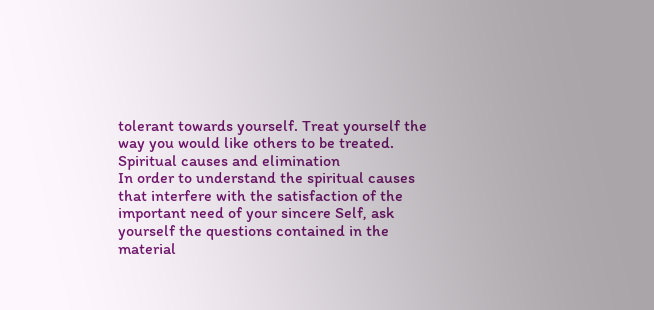tolerant towards yourself. Treat yourself the way you would like others to be treated.
Spiritual causes and elimination
In order to understand the spiritual causes that interfere with the satisfaction of the important need of your sincere Self, ask yourself the questions contained in the material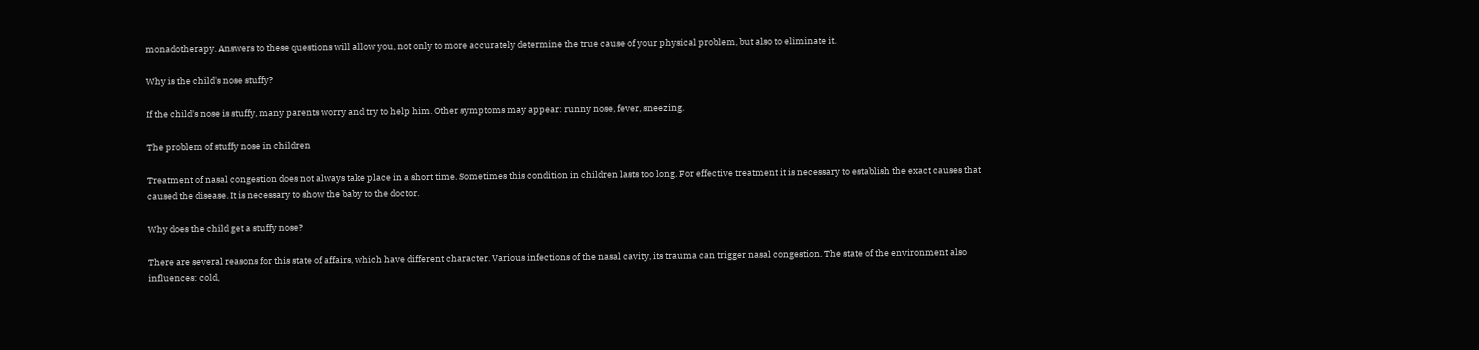monadotherapy. Answers to these questions will allow you, not only to more accurately determine the true cause of your physical problem, but also to eliminate it.

Why is the child's nose stuffy?

If the child's nose is stuffy, many parents worry and try to help him. Other symptoms may appear: runny nose, fever, sneezing.

The problem of stuffy nose in children

Treatment of nasal congestion does not always take place in a short time. Sometimes this condition in children lasts too long. For effective treatment it is necessary to establish the exact causes that caused the disease. It is necessary to show the baby to the doctor.

Why does the child get a stuffy nose?

There are several reasons for this state of affairs, which have different character. Various infections of the nasal cavity, its trauma can trigger nasal congestion. The state of the environment also influences: cold,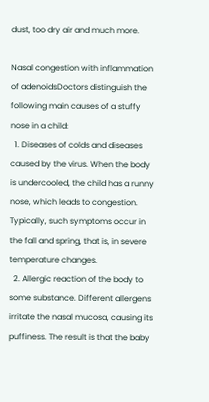dust, too dry air and much more.

Nasal congestion with inflammation of adenoidsDoctors distinguish the following main causes of a stuffy nose in a child:
  1. Diseases of colds and diseases caused by the virus. When the body is undercooled, the child has a runny nose, which leads to congestion. Typically, such symptoms occur in the fall and spring, that is, in severe temperature changes.
  2. Allergic reaction of the body to some substance. Different allergens irritate the nasal mucosa, causing its puffiness. The result is that the baby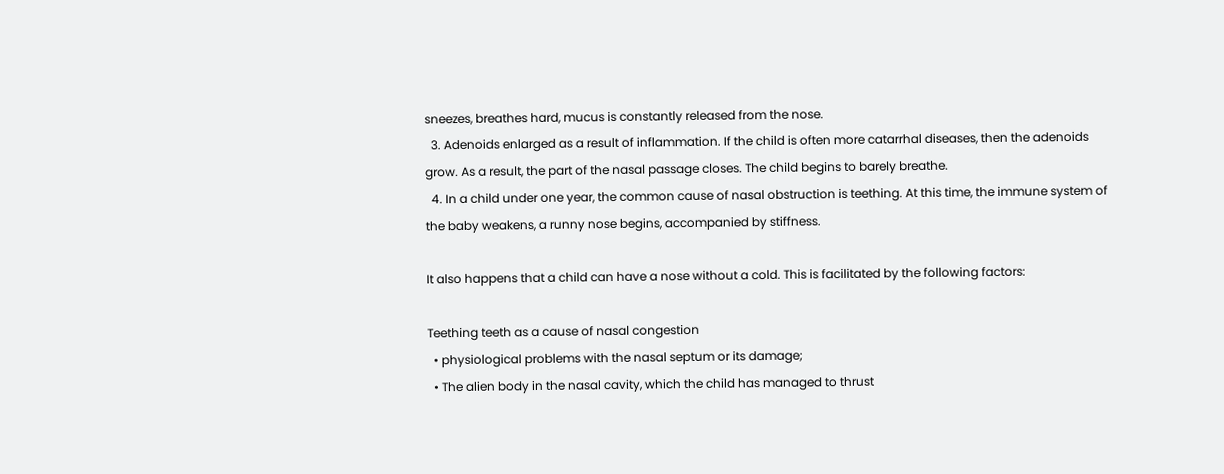sneezes, breathes hard, mucus is constantly released from the nose.
  3. Adenoids enlarged as a result of inflammation. If the child is often more catarrhal diseases, then the adenoids grow. As a result, the part of the nasal passage closes. The child begins to barely breathe.
  4. In a child under one year, the common cause of nasal obstruction is teething. At this time, the immune system of the baby weakens, a runny nose begins, accompanied by stiffness.

It also happens that a child can have a nose without a cold. This is facilitated by the following factors:

Teething teeth as a cause of nasal congestion
  • physiological problems with the nasal septum or its damage;
  • The alien body in the nasal cavity, which the child has managed to thrust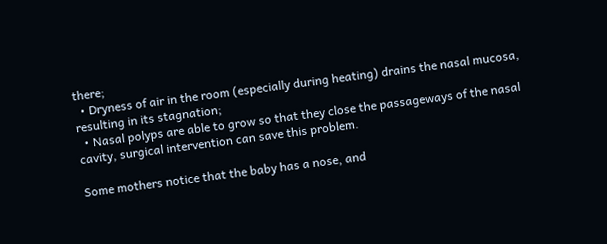there;
  • Dryness of air in the room (especially during heating) drains the nasal mucosa, resulting in its stagnation;
  • Nasal polyps are able to grow so that they close the passageways of the nasal cavity, surgical intervention can save this problem.

Some mothers notice that the baby has a nose, and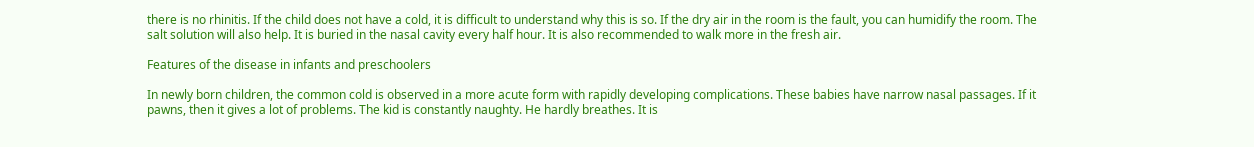there is no rhinitis. If the child does not have a cold, it is difficult to understand why this is so. If the dry air in the room is the fault, you can humidify the room. The salt solution will also help. It is buried in the nasal cavity every half hour. It is also recommended to walk more in the fresh air.

Features of the disease in infants and preschoolers

In newly born children, the common cold is observed in a more acute form with rapidly developing complications. These babies have narrow nasal passages. If it pawns, then it gives a lot of problems. The kid is constantly naughty. He hardly breathes. It is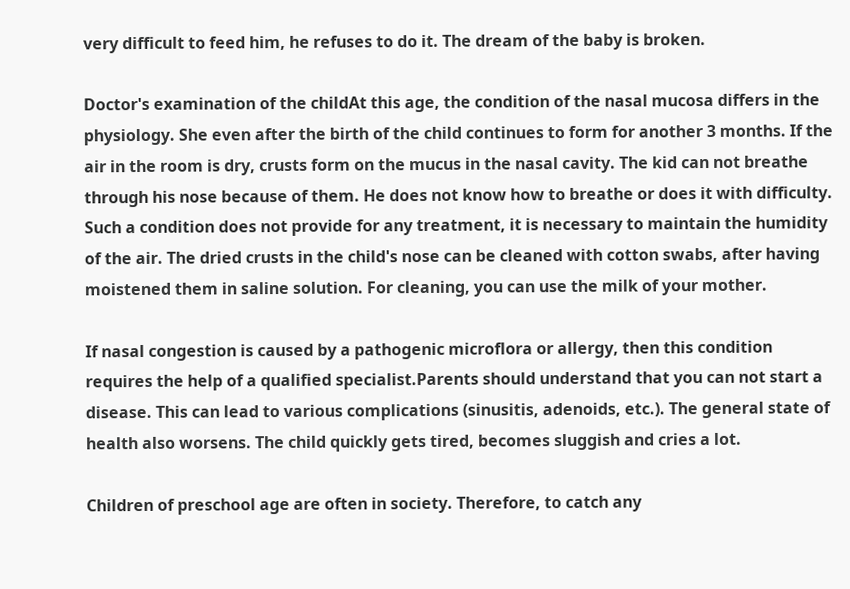very difficult to feed him, he refuses to do it. The dream of the baby is broken.

Doctor's examination of the childAt this age, the condition of the nasal mucosa differs in the physiology. She even after the birth of the child continues to form for another 3 months. If the air in the room is dry, crusts form on the mucus in the nasal cavity. The kid can not breathe through his nose because of them. He does not know how to breathe or does it with difficulty. Such a condition does not provide for any treatment, it is necessary to maintain the humidity of the air. The dried crusts in the child's nose can be cleaned with cotton swabs, after having moistened them in saline solution. For cleaning, you can use the milk of your mother.

If nasal congestion is caused by a pathogenic microflora or allergy, then this condition requires the help of a qualified specialist.Parents should understand that you can not start a disease. This can lead to various complications (sinusitis, adenoids, etc.). The general state of health also worsens. The child quickly gets tired, becomes sluggish and cries a lot.

Children of preschool age are often in society. Therefore, to catch any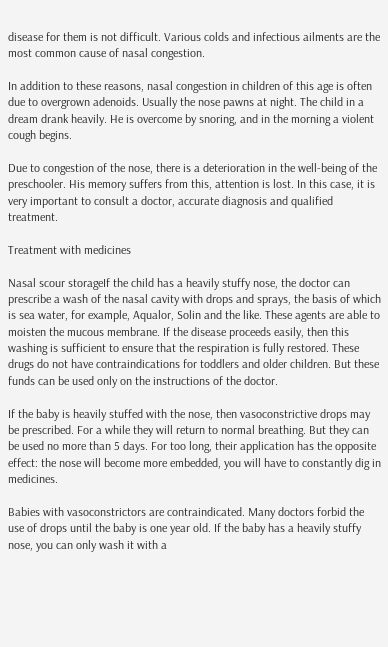disease for them is not difficult. Various colds and infectious ailments are the most common cause of nasal congestion.

In addition to these reasons, nasal congestion in children of this age is often due to overgrown adenoids. Usually the nose pawns at night. The child in a dream drank heavily. He is overcome by snoring, and in the morning a violent cough begins.

Due to congestion of the nose, there is a deterioration in the well-being of the preschooler. His memory suffers from this, attention is lost. In this case, it is very important to consult a doctor, accurate diagnosis and qualified treatment.

Treatment with medicines

Nasal scour storageIf the child has a heavily stuffy nose, the doctor can prescribe a wash of the nasal cavity with drops and sprays, the basis of which is sea water, for example, Aqualor, Solin and the like. These agents are able to moisten the mucous membrane. If the disease proceeds easily, then this washing is sufficient to ensure that the respiration is fully restored. These drugs do not have contraindications for toddlers and older children. But these funds can be used only on the instructions of the doctor.

If the baby is heavily stuffed with the nose, then vasoconstrictive drops may be prescribed. For a while they will return to normal breathing. But they can be used no more than 5 days. For too long, their application has the opposite effect: the nose will become more embedded, you will have to constantly dig in medicines.

Babies with vasoconstrictors are contraindicated. Many doctors forbid the use of drops until the baby is one year old. If the baby has a heavily stuffy nose, you can only wash it with a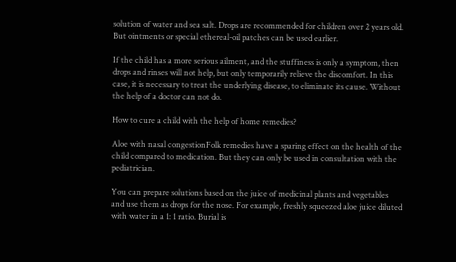solution of water and sea salt. Drops are recommended for children over 2 years old. But ointments or special ethereal-oil patches can be used earlier.

If the child has a more serious ailment, and the stuffiness is only a symptom, then drops and rinses will not help, but only temporarily relieve the discomfort. In this case, it is necessary to treat the underlying disease, to eliminate its cause. Without the help of a doctor can not do.

How to cure a child with the help of home remedies?

Aloe with nasal congestionFolk remedies have a sparing effect on the health of the child compared to medication. But they can only be used in consultation with the pediatrician.

You can prepare solutions based on the juice of medicinal plants and vegetables and use them as drops for the nose. For example, freshly squeezed aloe juice diluted with water in a 1: 1 ratio. Burial is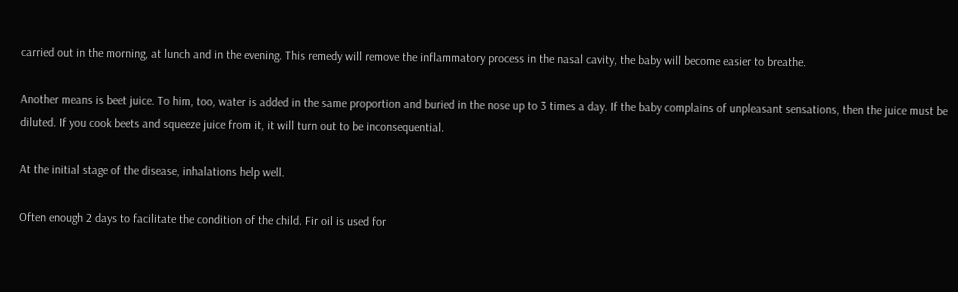carried out in the morning, at lunch and in the evening. This remedy will remove the inflammatory process in the nasal cavity, the baby will become easier to breathe.

Another means is beet juice. To him, too, water is added in the same proportion and buried in the nose up to 3 times a day. If the baby complains of unpleasant sensations, then the juice must be diluted. If you cook beets and squeeze juice from it, it will turn out to be inconsequential.

At the initial stage of the disease, inhalations help well.

Often enough 2 days to facilitate the condition of the child. Fir oil is used for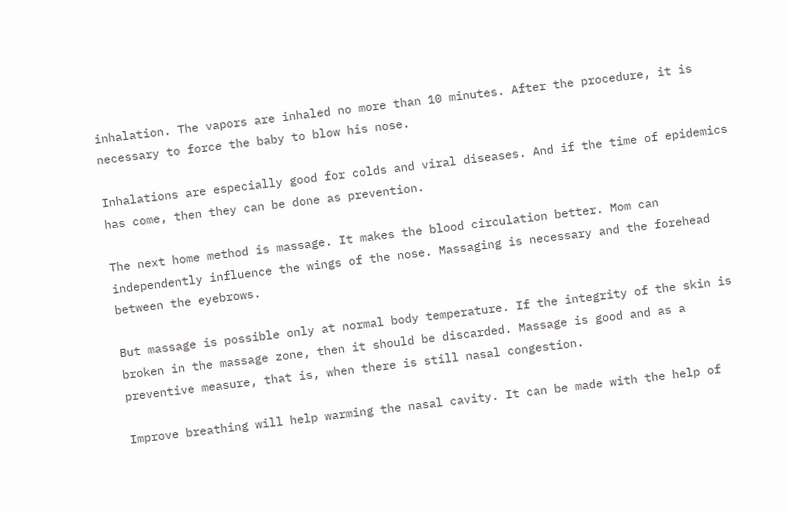inhalation. The vapors are inhaled no more than 10 minutes. After the procedure, it is necessary to force the baby to blow his nose.

Inhalations are especially good for colds and viral diseases. And if the time of epidemics has come, then they can be done as prevention.

The next home method is massage. It makes the blood circulation better. Mom can independently influence the wings of the nose. Massaging is necessary and the forehead between the eyebrows.

But massage is possible only at normal body temperature. If the integrity of the skin is broken in the massage zone, then it should be discarded. Massage is good and as a preventive measure, that is, when there is still nasal congestion.

Improve breathing will help warming the nasal cavity. It can be made with the help of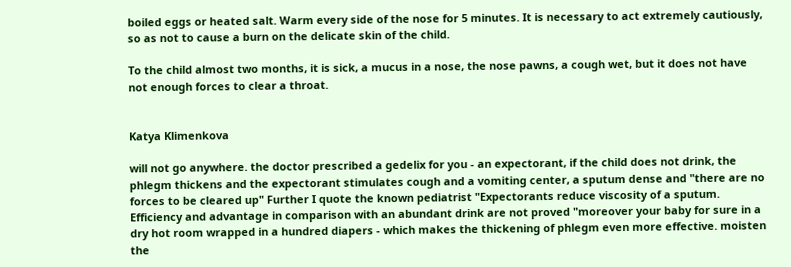boiled eggs or heated salt. Warm every side of the nose for 5 minutes. It is necessary to act extremely cautiously, so as not to cause a burn on the delicate skin of the child.

To the child almost two months, it is sick, a mucus in a nose, the nose pawns, a cough wet, but it does not have not enough forces to clear a throat.


Katya Klimenkova

will not go anywhere. the doctor prescribed a gedelix for you - an expectorant, if the child does not drink, the phlegm thickens and the expectorant stimulates cough and a vomiting center, a sputum dense and "there are no forces to be cleared up" Further I quote the known pediatrist "Expectorants reduce viscosity of a sputum. Efficiency and advantage in comparison with an abundant drink are not proved "moreover your baby for sure in a dry hot room wrapped in a hundred diapers - which makes the thickening of phlegm even more effective. moisten the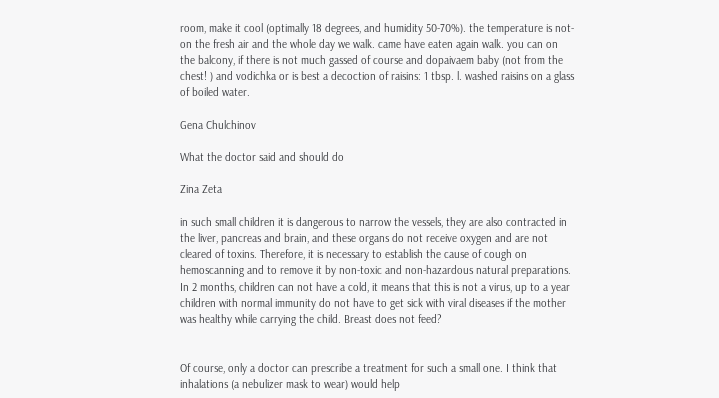room, make it cool (optimally 18 degrees, and humidity 50-70%). the temperature is not-on the fresh air and the whole day we walk. came have eaten again walk. you can on the balcony, if there is not much gassed of course and dopaivaem baby (not from the chest! ) and vodichka or is best a decoction of raisins: 1 tbsp. l. washed raisins on a glass of boiled water.

Gena Chulchinov

What the doctor said and should do

Zina Zeta

in such small children it is dangerous to narrow the vessels, they are also contracted in the liver, pancreas and brain, and these organs do not receive oxygen and are not cleared of toxins. Therefore, it is necessary to establish the cause of cough on hemoscanning and to remove it by non-toxic and non-hazardous natural preparations. In 2 months, children can not have a cold, it means that this is not a virus, up to a year children with normal immunity do not have to get sick with viral diseases if the mother was healthy while carrying the child. Breast does not feed?


Of course, only a doctor can prescribe a treatment for such a small one. I think that inhalations (a nebulizer mask to wear) would help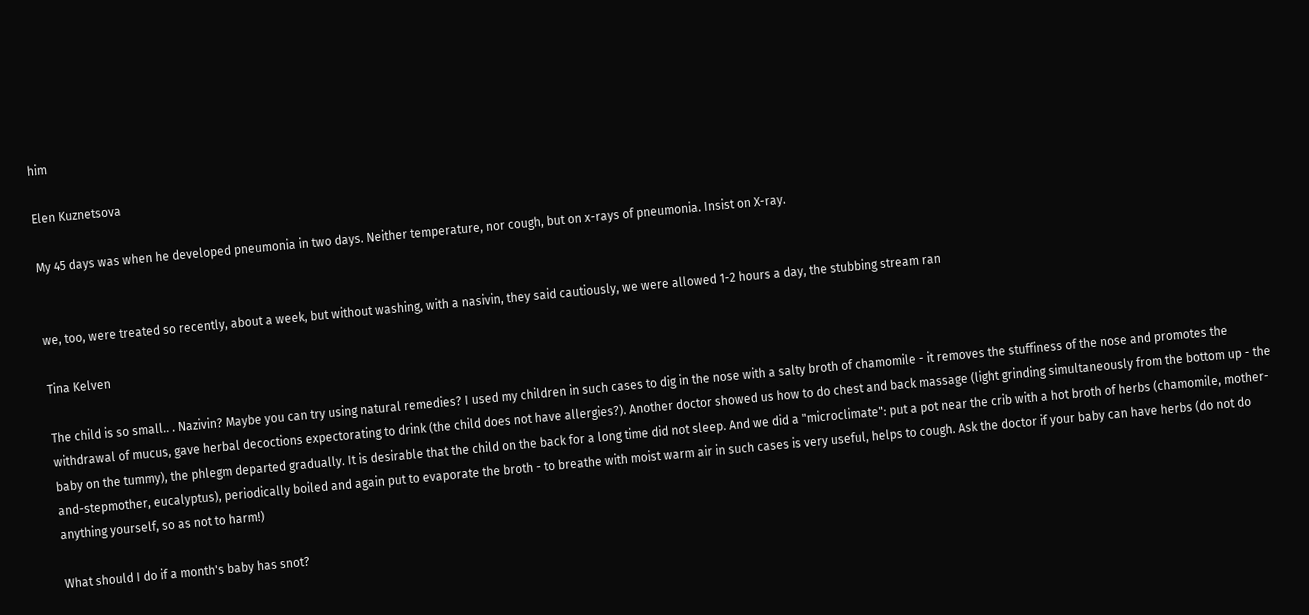him

Elen Kuznetsova

My 45 days was when he developed pneumonia in two days. Neither temperature, nor cough, but on x-rays of pneumonia. Insist on X-ray.


we, too, were treated so recently, about a week, but without washing, with a nasivin, they said cautiously, we were allowed 1-2 hours a day, the stubbing stream ran

Tina Kelven

The child is so small.. . Nazivin? Maybe you can try using natural remedies? I used my children in such cases to dig in the nose with a salty broth of chamomile - it removes the stuffiness of the nose and promotes the withdrawal of mucus, gave herbal decoctions expectorating to drink (the child does not have allergies?). Another doctor showed us how to do chest and back massage (light grinding simultaneously from the bottom up - the baby on the tummy), the phlegm departed gradually. It is desirable that the child on the back for a long time did not sleep. And we did a "microclimate": put a pot near the crib with a hot broth of herbs (chamomile, mother-and-stepmother, eucalyptus), periodically boiled and again put to evaporate the broth - to breathe with moist warm air in such cases is very useful, helps to cough. Ask the doctor if your baby can have herbs (do not do anything yourself, so as not to harm!)

What should I do if a month's baby has snot?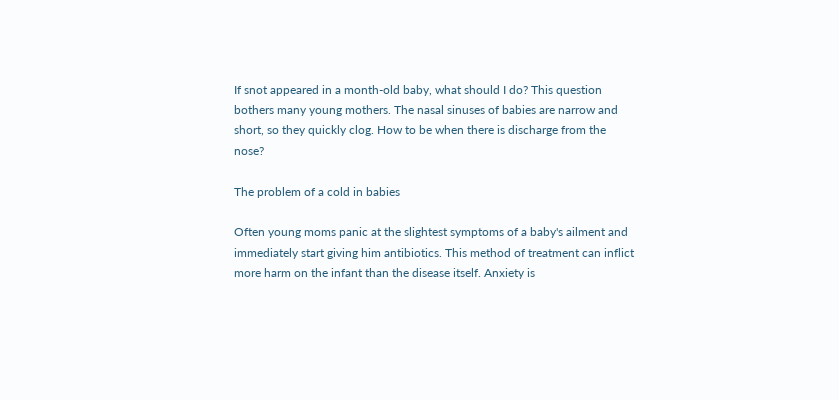If snot appeared in a month-old baby, what should I do? This question bothers many young mothers. The nasal sinuses of babies are narrow and short, so they quickly clog. How to be when there is discharge from the nose?

The problem of a cold in babies

Often young moms panic at the slightest symptoms of a baby's ailment and immediately start giving him antibiotics. This method of treatment can inflict more harm on the infant than the disease itself. Anxiety is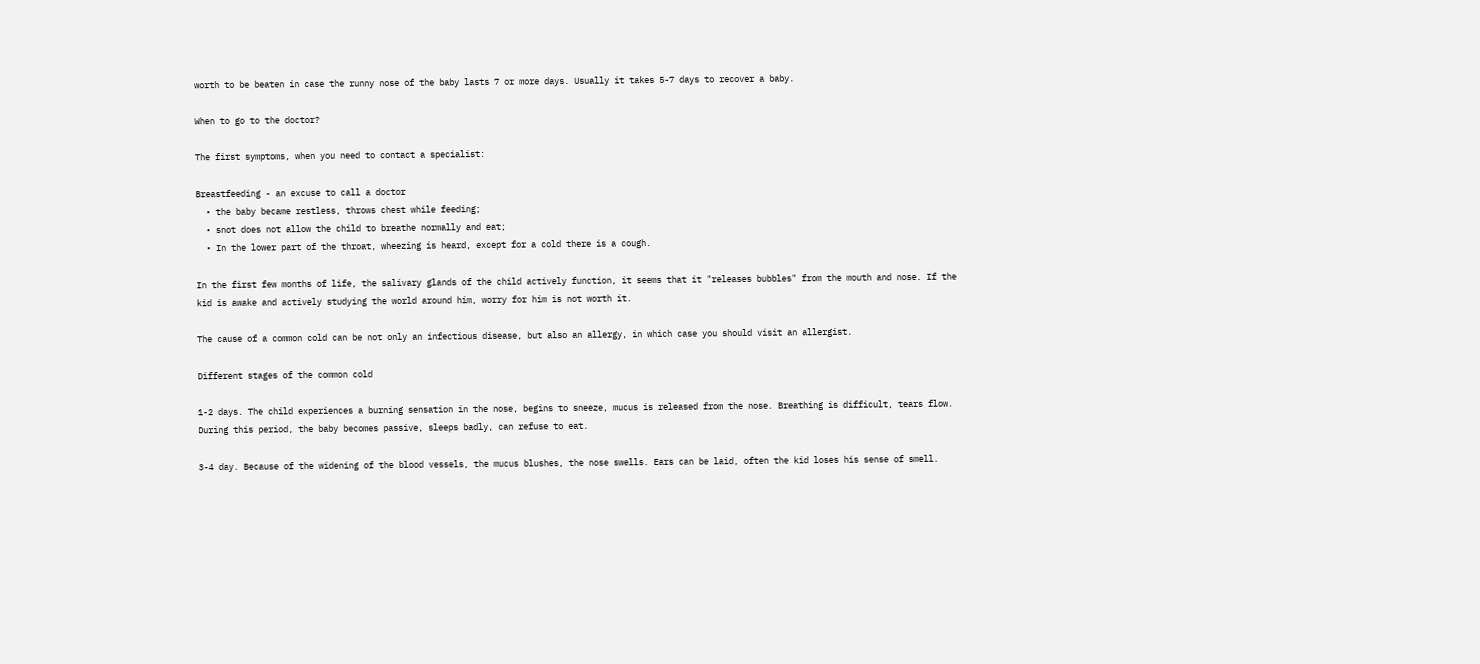worth to be beaten in case the runny nose of the baby lasts 7 or more days. Usually it takes 5-7 days to recover a baby.

When to go to the doctor?

The first symptoms, when you need to contact a specialist:

Breastfeeding - an excuse to call a doctor
  • the baby became restless, throws chest while feeding;
  • snot does not allow the child to breathe normally and eat;
  • In the lower part of the throat, wheezing is heard, except for a cold there is a cough.

In the first few months of life, the salivary glands of the child actively function, it seems that it "releases bubbles" from the mouth and nose. If the kid is awake and actively studying the world around him, worry for him is not worth it.

The cause of a common cold can be not only an infectious disease, but also an allergy, in which case you should visit an allergist.

Different stages of the common cold

1-2 days. The child experiences a burning sensation in the nose, begins to sneeze, mucus is released from the nose. Breathing is difficult, tears flow. During this period, the baby becomes passive, sleeps badly, can refuse to eat.

3-4 day. Because of the widening of the blood vessels, the mucus blushes, the nose swells. Ears can be laid, often the kid loses his sense of smell.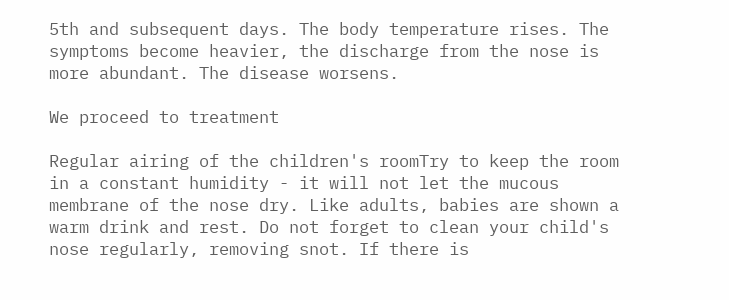5th and subsequent days. The body temperature rises. The symptoms become heavier, the discharge from the nose is more abundant. The disease worsens.

We proceed to treatment

Regular airing of the children's roomTry to keep the room in a constant humidity - it will not let the mucous membrane of the nose dry. Like adults, babies are shown a warm drink and rest. Do not forget to clean your child's nose regularly, removing snot. If there is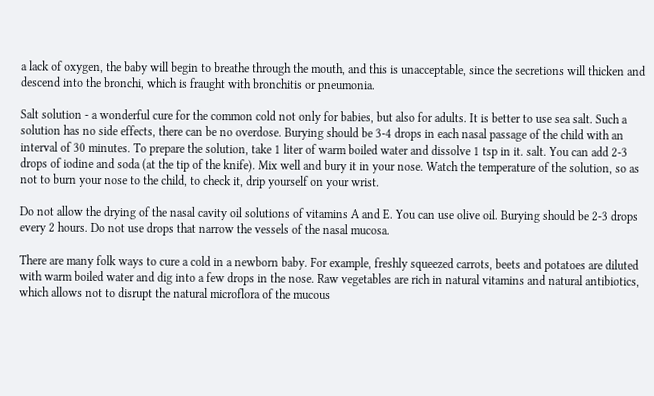a lack of oxygen, the baby will begin to breathe through the mouth, and this is unacceptable, since the secretions will thicken and descend into the bronchi, which is fraught with bronchitis or pneumonia.

Salt solution - a wonderful cure for the common cold not only for babies, but also for adults. It is better to use sea salt. Such a solution has no side effects, there can be no overdose. Burying should be 3-4 drops in each nasal passage of the child with an interval of 30 minutes. To prepare the solution, take 1 liter of warm boiled water and dissolve 1 tsp in it. salt. You can add 2-3 drops of iodine and soda (at the tip of the knife). Mix well and bury it in your nose. Watch the temperature of the solution, so as not to burn your nose to the child, to check it, drip yourself on your wrist.

Do not allow the drying of the nasal cavity oil solutions of vitamins A and E. You can use olive oil. Burying should be 2-3 drops every 2 hours. Do not use drops that narrow the vessels of the nasal mucosa.

There are many folk ways to cure a cold in a newborn baby. For example, freshly squeezed carrots, beets and potatoes are diluted with warm boiled water and dig into a few drops in the nose. Raw vegetables are rich in natural vitamins and natural antibiotics, which allows not to disrupt the natural microflora of the mucous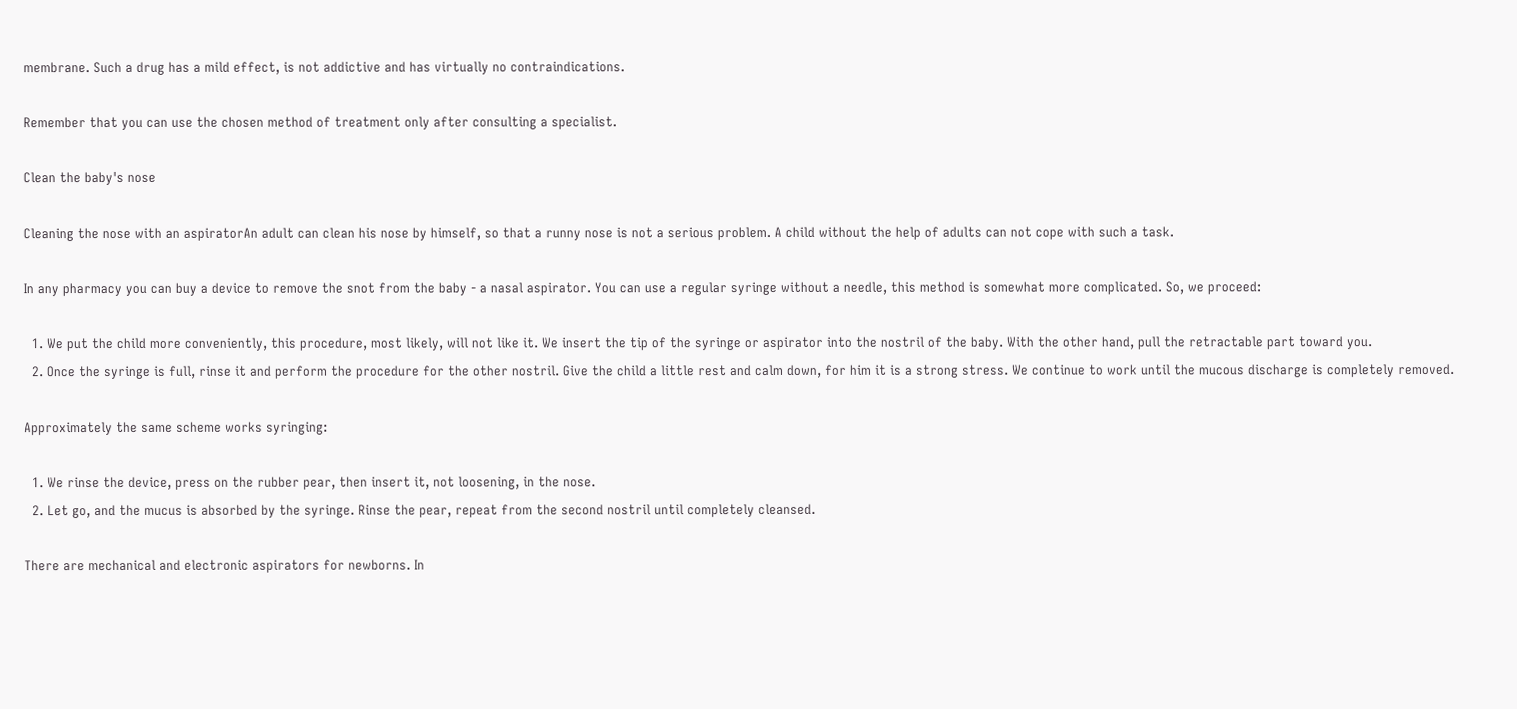membrane. Such a drug has a mild effect, is not addictive and has virtually no contraindications.

Remember that you can use the chosen method of treatment only after consulting a specialist.

Clean the baby's nose

Cleaning the nose with an aspiratorAn adult can clean his nose by himself, so that a runny nose is not a serious problem. A child without the help of adults can not cope with such a task.

In any pharmacy you can buy a device to remove the snot from the baby - a nasal aspirator. You can use a regular syringe without a needle, this method is somewhat more complicated. So, we proceed:

  1. We put the child more conveniently, this procedure, most likely, will not like it. We insert the tip of the syringe or aspirator into the nostril of the baby. With the other hand, pull the retractable part toward you.
  2. Once the syringe is full, rinse it and perform the procedure for the other nostril. Give the child a little rest and calm down, for him it is a strong stress. We continue to work until the mucous discharge is completely removed.

Approximately the same scheme works syringing:

  1. We rinse the device, press on the rubber pear, then insert it, not loosening, in the nose.
  2. Let go, and the mucus is absorbed by the syringe. Rinse the pear, repeat from the second nostril until completely cleansed.

There are mechanical and electronic aspirators for newborns. In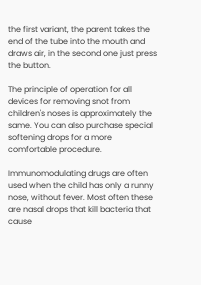the first variant, the parent takes the end of the tube into the mouth and draws air, in the second one just press the button.

The principle of operation for all devices for removing snot from children's noses is approximately the same. You can also purchase special softening drops for a more comfortable procedure.

Immunomodulating drugs are often used when the child has only a runny nose, without fever. Most often these are nasal drops that kill bacteria that cause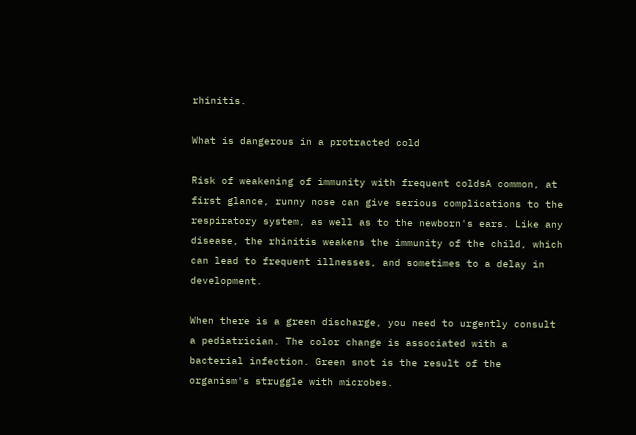rhinitis.

What is dangerous in a protracted cold

Risk of weakening of immunity with frequent coldsA common, at first glance, runny nose can give serious complications to the respiratory system, as well as to the newborn's ears. Like any disease, the rhinitis weakens the immunity of the child, which can lead to frequent illnesses, and sometimes to a delay in development.

When there is a green discharge, you need to urgently consult a pediatrician. The color change is associated with a bacterial infection. Green snot is the result of the organism's struggle with microbes.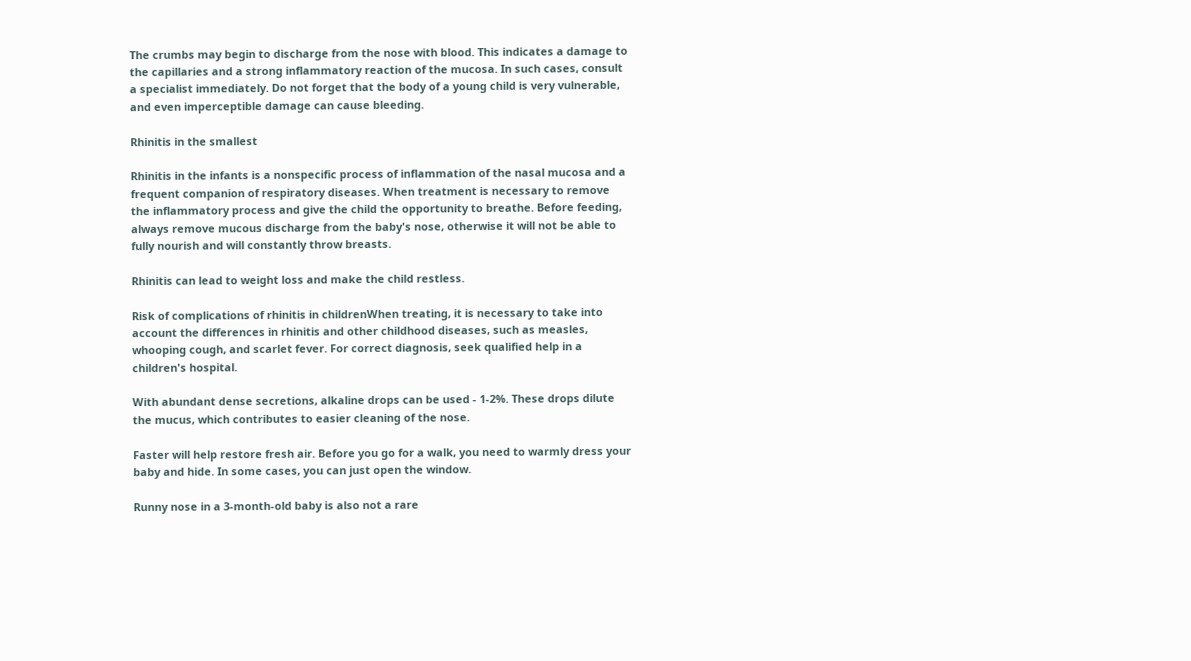The crumbs may begin to discharge from the nose with blood. This indicates a damage to the capillaries and a strong inflammatory reaction of the mucosa. In such cases, consult a specialist immediately. Do not forget that the body of a young child is very vulnerable, and even imperceptible damage can cause bleeding.

Rhinitis in the smallest

Rhinitis in the infants is a nonspecific process of inflammation of the nasal mucosa and a frequent companion of respiratory diseases. When treatment is necessary to remove the inflammatory process and give the child the opportunity to breathe. Before feeding, always remove mucous discharge from the baby's nose, otherwise it will not be able to fully nourish and will constantly throw breasts.

Rhinitis can lead to weight loss and make the child restless.

Risk of complications of rhinitis in childrenWhen treating, it is necessary to take into account the differences in rhinitis and other childhood diseases, such as measles, whooping cough, and scarlet fever. For correct diagnosis, seek qualified help in a children's hospital.

With abundant dense secretions, alkaline drops can be used - 1-2%. These drops dilute the mucus, which contributes to easier cleaning of the nose.

Faster will help restore fresh air. Before you go for a walk, you need to warmly dress your baby and hide. In some cases, you can just open the window.

Runny nose in a 3-month-old baby is also not a rare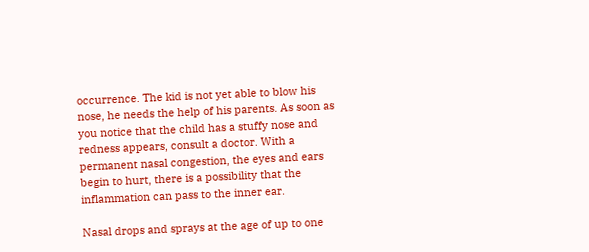occurrence. The kid is not yet able to blow his nose, he needs the help of his parents. As soon as you notice that the child has a stuffy nose and redness appears, consult a doctor. With a permanent nasal congestion, the eyes and ears begin to hurt, there is a possibility that the inflammation can pass to the inner ear.

Nasal drops and sprays at the age of up to one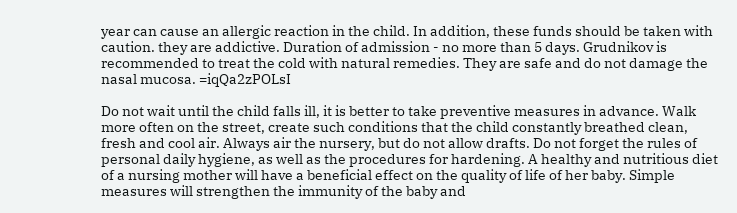year can cause an allergic reaction in the child. In addition, these funds should be taken with caution. they are addictive. Duration of admission - no more than 5 days. Grudnikov is recommended to treat the cold with natural remedies. They are safe and do not damage the nasal mucosa. =iqQa2zPOLsI

Do not wait until the child falls ill, it is better to take preventive measures in advance. Walk more often on the street, create such conditions that the child constantly breathed clean, fresh and cool air. Always air the nursery, but do not allow drafts. Do not forget the rules of personal daily hygiene, as well as the procedures for hardening. A healthy and nutritious diet of a nursing mother will have a beneficial effect on the quality of life of her baby. Simple measures will strengthen the immunity of the baby and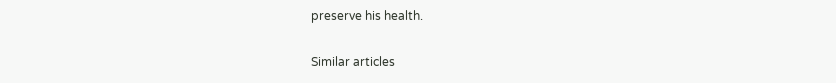preserve his health.

Similar articles